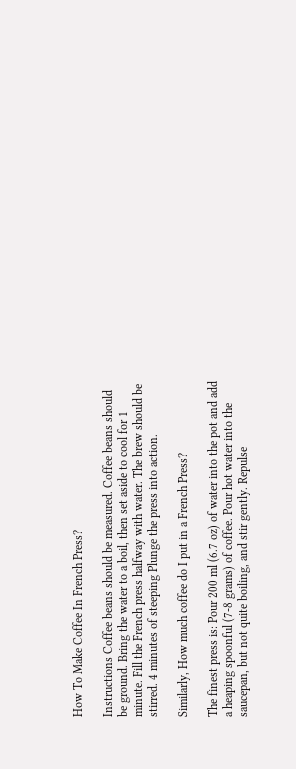How To Make Coffee In French Press?

Instructions Coffee beans should be measured. Coffee beans should be ground. Bring the water to a boil, then set aside to cool for 1 minute. Fill the French press halfway with water. The brew should be stirred. 4 minutes of steeping Plunge the press into action.

Similarly, How much coffee do I put in a French Press?

The finest press is: Pour 200 ml (6.7 oz) of water into the pot and add a heaping spoonful (7-8 grams) of coffee. Pour hot water into the saucepan, but not quite boiling, and stir gently. Repulse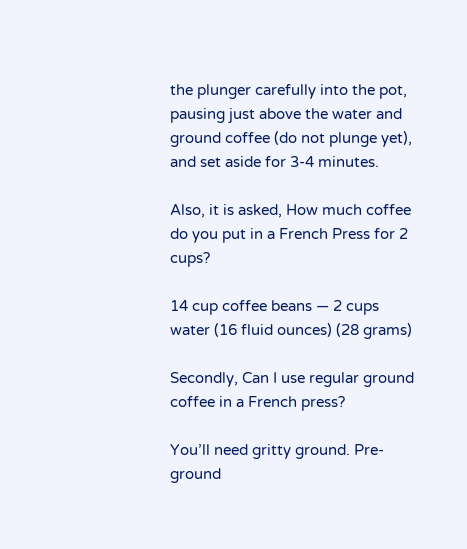the plunger carefully into the pot, pausing just above the water and ground coffee (do not plunge yet), and set aside for 3-4 minutes.

Also, it is asked, How much coffee do you put in a French Press for 2 cups?

14 cup coffee beans — 2 cups water (16 fluid ounces) (28 grams)

Secondly, Can I use regular ground coffee in a French press?

You’ll need gritty ground. Pre-ground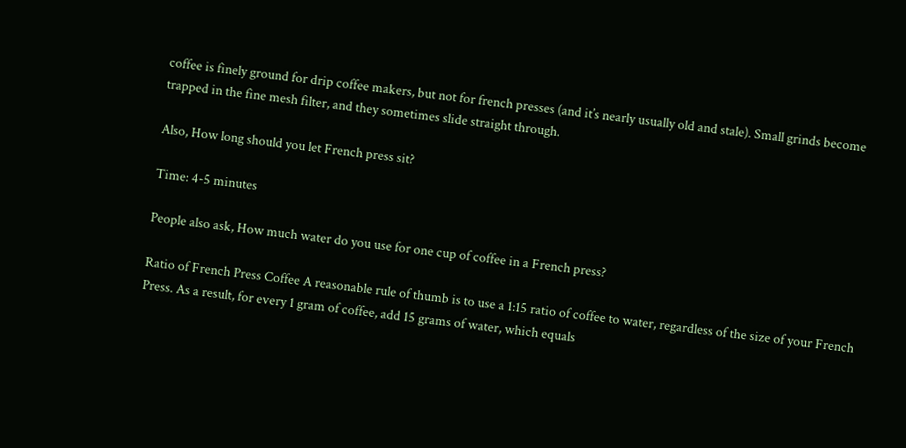coffee is finely ground for drip coffee makers, but not for french presses (and it’s nearly usually old and stale). Small grinds become trapped in the fine mesh filter, and they sometimes slide straight through.

Also, How long should you let French press sit?

Time: 4-5 minutes

People also ask, How much water do you use for one cup of coffee in a French press?

Ratio of French Press Coffee A reasonable rule of thumb is to use a 1:15 ratio of coffee to water, regardless of the size of your French Press. As a result, for every 1 gram of coffee, add 15 grams of water, which equals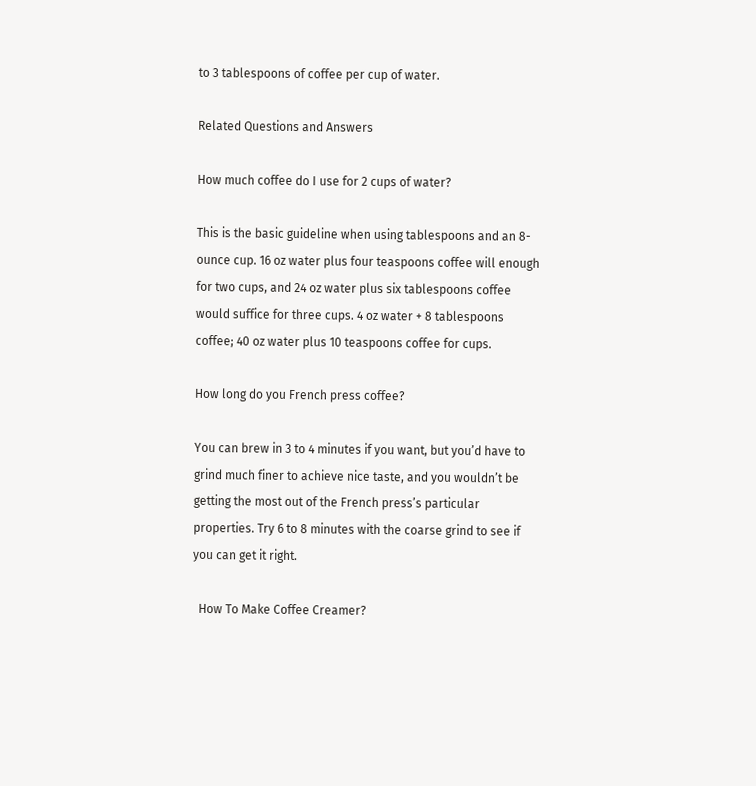to 3 tablespoons of coffee per cup of water.

Related Questions and Answers

How much coffee do I use for 2 cups of water?

This is the basic guideline when using tablespoons and an 8-ounce cup. 16 oz water plus four teaspoons coffee will enough for two cups, and 24 oz water plus six tablespoons coffee would suffice for three cups. 4 oz water + 8 tablespoons coffee; 40 oz water plus 10 teaspoons coffee for cups.

How long do you French press coffee?

You can brew in 3 to 4 minutes if you want, but you’d have to grind much finer to achieve nice taste, and you wouldn’t be getting the most out of the French press’s particular properties. Try 6 to 8 minutes with the coarse grind to see if you can get it right.

  How To Make Coffee Creamer?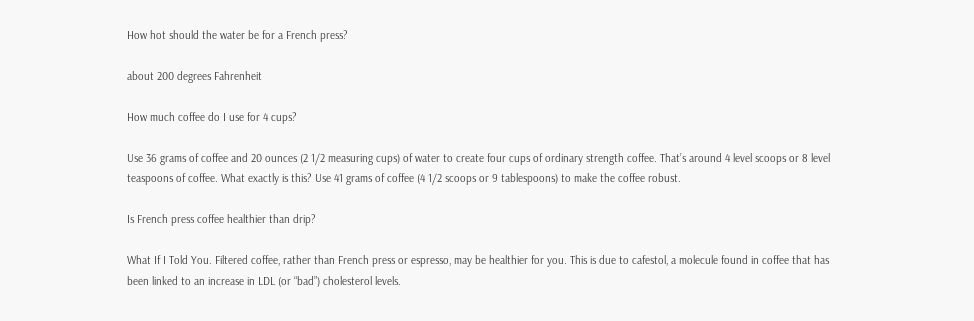How hot should the water be for a French press?

about 200 degrees Fahrenheit

How much coffee do I use for 4 cups?

Use 36 grams of coffee and 20 ounces (2 1/2 measuring cups) of water to create four cups of ordinary strength coffee. That’s around 4 level scoops or 8 level teaspoons of coffee. What exactly is this? Use 41 grams of coffee (4 1/2 scoops or 9 tablespoons) to make the coffee robust.

Is French press coffee healthier than drip?

What If I Told You. Filtered coffee, rather than French press or espresso, may be healthier for you. This is due to cafestol, a molecule found in coffee that has been linked to an increase in LDL (or “bad”) cholesterol levels.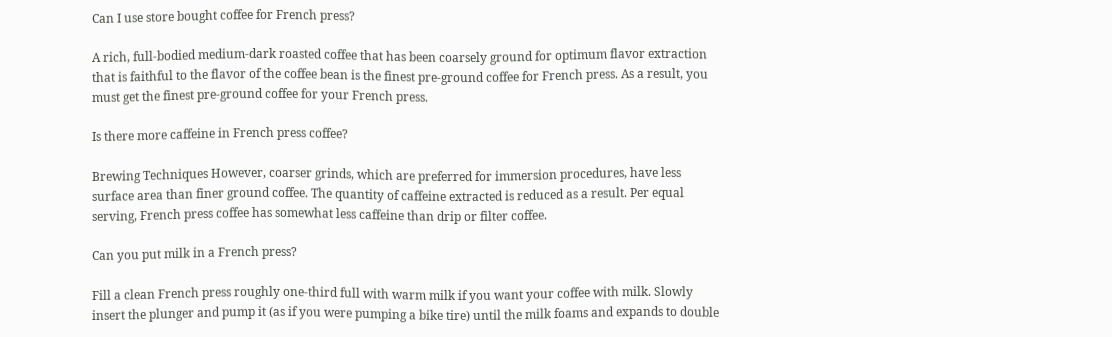Can I use store bought coffee for French press?

A rich, full-bodied medium-dark roasted coffee that has been coarsely ground for optimum flavor extraction that is faithful to the flavor of the coffee bean is the finest pre-ground coffee for French press. As a result, you must get the finest pre-ground coffee for your French press.

Is there more caffeine in French press coffee?

Brewing Techniques However, coarser grinds, which are preferred for immersion procedures, have less surface area than finer ground coffee. The quantity of caffeine extracted is reduced as a result. Per equal serving, French press coffee has somewhat less caffeine than drip or filter coffee.

Can you put milk in a French press?

Fill a clean French press roughly one-third full with warm milk if you want your coffee with milk. Slowly insert the plunger and pump it (as if you were pumping a bike tire) until the milk foams and expands to double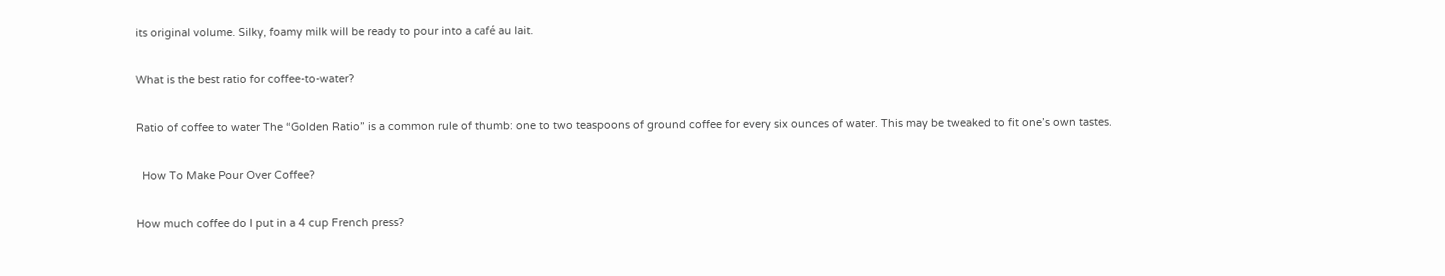its original volume. Silky, foamy milk will be ready to pour into a café au lait.

What is the best ratio for coffee-to-water?

Ratio of coffee to water The “Golden Ratio” is a common rule of thumb: one to two teaspoons of ground coffee for every six ounces of water. This may be tweaked to fit one’s own tastes.

  How To Make Pour Over Coffee?

How much coffee do I put in a 4 cup French press?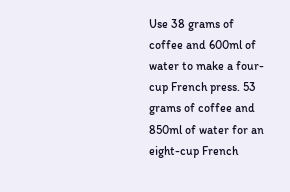Use 38 grams of coffee and 600ml of water to make a four-cup French press. 53 grams of coffee and 850ml of water for an eight-cup French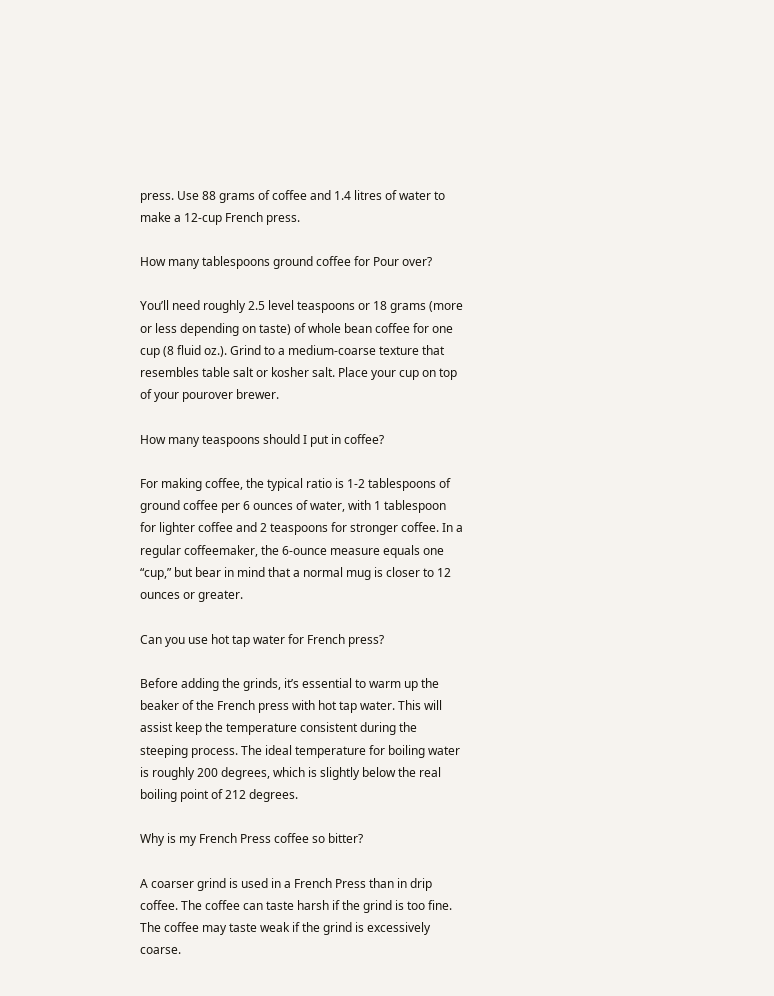press. Use 88 grams of coffee and 1.4 litres of water to make a 12-cup French press.

How many tablespoons ground coffee for Pour over?

You’ll need roughly 2.5 level teaspoons or 18 grams (more or less depending on taste) of whole bean coffee for one cup (8 fluid oz.). Grind to a medium-coarse texture that resembles table salt or kosher salt. Place your cup on top of your pourover brewer.

How many teaspoons should I put in coffee?

For making coffee, the typical ratio is 1-2 tablespoons of ground coffee per 6 ounces of water, with 1 tablespoon for lighter coffee and 2 teaspoons for stronger coffee. In a regular coffeemaker, the 6-ounce measure equals one “cup,” but bear in mind that a normal mug is closer to 12 ounces or greater.

Can you use hot tap water for French press?

Before adding the grinds, it’s essential to warm up the beaker of the French press with hot tap water. This will assist keep the temperature consistent during the steeping process. The ideal temperature for boiling water is roughly 200 degrees, which is slightly below the real boiling point of 212 degrees.

Why is my French Press coffee so bitter?

A coarser grind is used in a French Press than in drip coffee. The coffee can taste harsh if the grind is too fine. The coffee may taste weak if the grind is excessively coarse.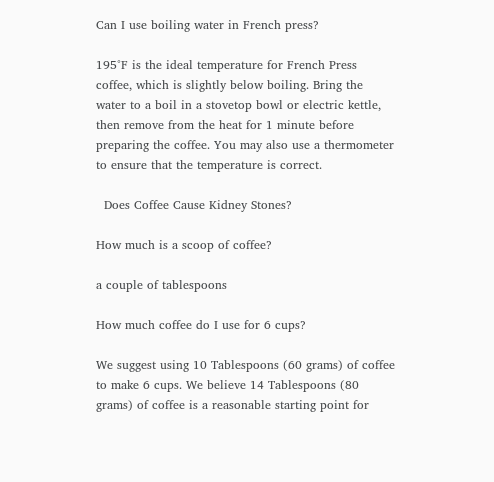Can I use boiling water in French press?

195°F is the ideal temperature for French Press coffee, which is slightly below boiling. Bring the water to a boil in a stovetop bowl or electric kettle, then remove from the heat for 1 minute before preparing the coffee. You may also use a thermometer to ensure that the temperature is correct.

  Does Coffee Cause Kidney Stones?

How much is a scoop of coffee?

a couple of tablespoons

How much coffee do I use for 6 cups?

We suggest using 10 Tablespoons (60 grams) of coffee to make 6 cups. We believe 14 Tablespoons (80 grams) of coffee is a reasonable starting point for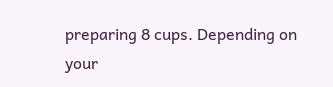preparing 8 cups. Depending on your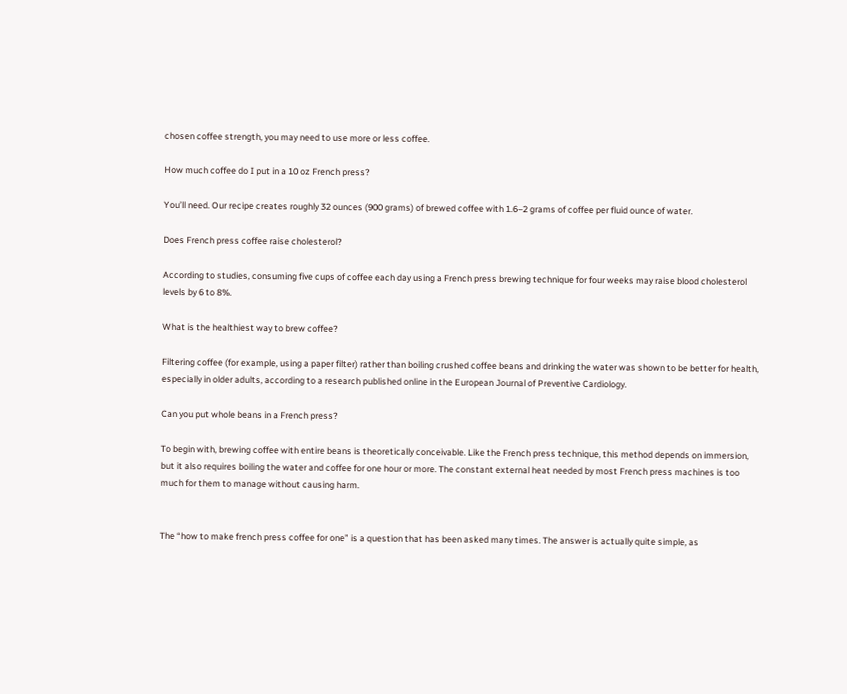chosen coffee strength, you may need to use more or less coffee.

How much coffee do I put in a 10 oz French press?

You’ll need. Our recipe creates roughly 32 ounces (900 grams) of brewed coffee with 1.6–2 grams of coffee per fluid ounce of water.

Does French press coffee raise cholesterol?

According to studies, consuming five cups of coffee each day using a French press brewing technique for four weeks may raise blood cholesterol levels by 6 to 8%.

What is the healthiest way to brew coffee?

Filtering coffee (for example, using a paper filter) rather than boiling crushed coffee beans and drinking the water was shown to be better for health, especially in older adults, according to a research published online in the European Journal of Preventive Cardiology.

Can you put whole beans in a French press?

To begin with, brewing coffee with entire beans is theoretically conceivable. Like the French press technique, this method depends on immersion, but it also requires boiling the water and coffee for one hour or more. The constant external heat needed by most French press machines is too much for them to manage without causing harm.


The “how to make french press coffee for one” is a question that has been asked many times. The answer is actually quite simple, as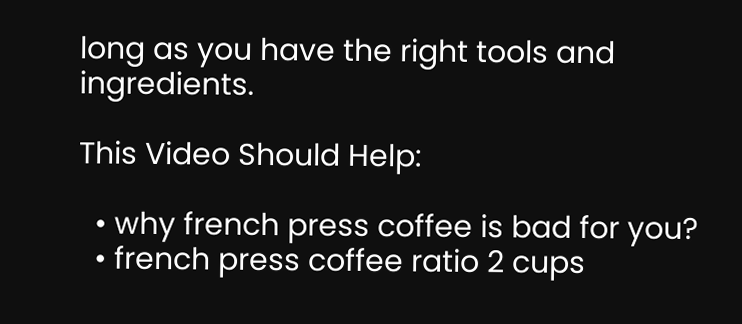long as you have the right tools and ingredients.

This Video Should Help:

  • why french press coffee is bad for you?
  • french press coffee ratio 2 cups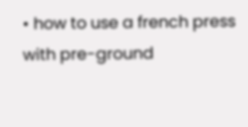• how to use a french press with pre-ground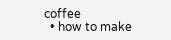coffee
  • how to make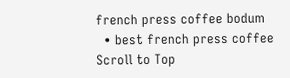french press coffee bodum
  • best french press coffee
Scroll to Top